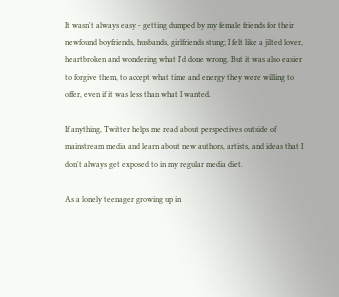It wasn't always easy - getting dumped by my female friends for their newfound boyfriends, husbands, girlfriends stung; I felt like a jilted lover, heartbroken and wondering what I'd done wrong. But it was also easier to forgive them, to accept what time and energy they were willing to offer, even if it was less than what I wanted.

If anything, Twitter helps me read about perspectives outside of mainstream media and learn about new authors, artists, and ideas that I don't always get exposed to in my regular media diet.

As a lonely teenager growing up in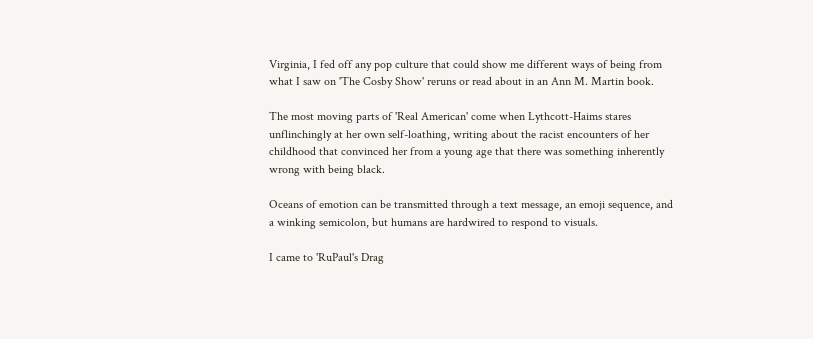Virginia, I fed off any pop culture that could show me different ways of being from what I saw on 'The Cosby Show' reruns or read about in an Ann M. Martin book.

The most moving parts of 'Real American' come when Lythcott-Haims stares unflinchingly at her own self-loathing, writing about the racist encounters of her childhood that convinced her from a young age that there was something inherently wrong with being black.

Oceans of emotion can be transmitted through a text message, an emoji sequence, and a winking semicolon, but humans are hardwired to respond to visuals.

I came to 'RuPaul's Drag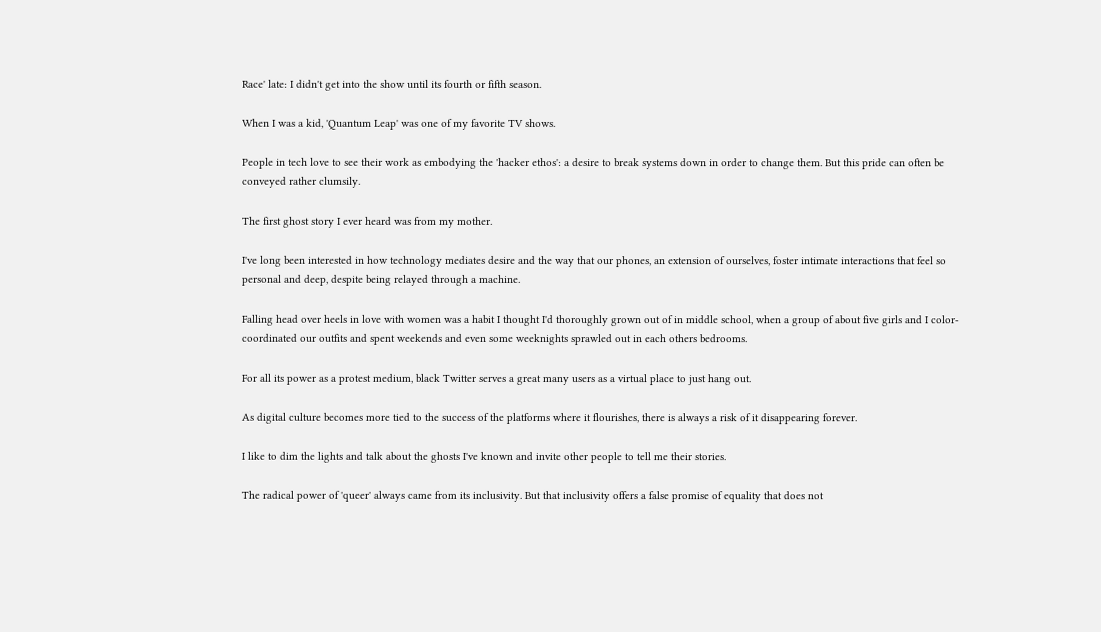Race' late: I didn't get into the show until its fourth or fifth season.

When I was a kid, 'Quantum Leap' was one of my favorite TV shows.

People in tech love to see their work as embodying the 'hacker ethos': a desire to break systems down in order to change them. But this pride can often be conveyed rather clumsily.

The first ghost story I ever heard was from my mother.

I've long been interested in how technology mediates desire and the way that our phones, an extension of ourselves, foster intimate interactions that feel so personal and deep, despite being relayed through a machine.

Falling head over heels in love with women was a habit I thought I'd thoroughly grown out of in middle school, when a group of about five girls and I color-coordinated our outfits and spent weekends and even some weeknights sprawled out in each others bedrooms.

For all its power as a protest medium, black Twitter serves a great many users as a virtual place to just hang out.

As digital culture becomes more tied to the success of the platforms where it flourishes, there is always a risk of it disappearing forever.

I like to dim the lights and talk about the ghosts I've known and invite other people to tell me their stories.

The radical power of 'queer' always came from its inclusivity. But that inclusivity offers a false promise of equality that does not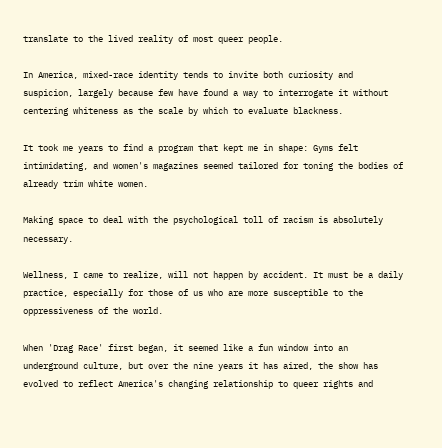translate to the lived reality of most queer people.

In America, mixed-race identity tends to invite both curiosity and suspicion, largely because few have found a way to interrogate it without centering whiteness as the scale by which to evaluate blackness.

It took me years to find a program that kept me in shape: Gyms felt intimidating, and women's magazines seemed tailored for toning the bodies of already trim white women.

Making space to deal with the psychological toll of racism is absolutely necessary.

Wellness, I came to realize, will not happen by accident. It must be a daily practice, especially for those of us who are more susceptible to the oppressiveness of the world.

When 'Drag Race' first began, it seemed like a fun window into an underground culture, but over the nine years it has aired, the show has evolved to reflect America's changing relationship to queer rights and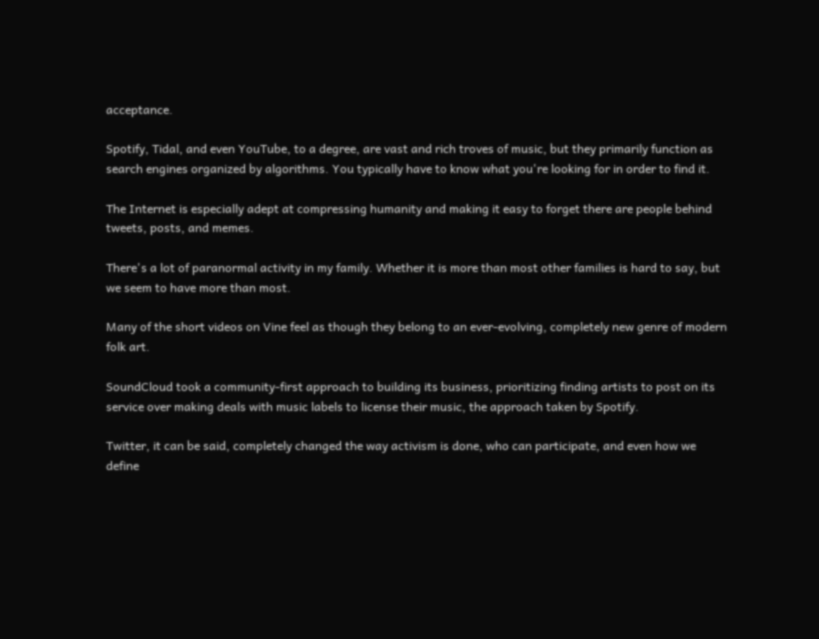acceptance.

Spotify, Tidal, and even YouTube, to a degree, are vast and rich troves of music, but they primarily function as search engines organized by algorithms. You typically have to know what you're looking for in order to find it.

The Internet is especially adept at compressing humanity and making it easy to forget there are people behind tweets, posts, and memes.

There's a lot of paranormal activity in my family. Whether it is more than most other families is hard to say, but we seem to have more than most.

Many of the short videos on Vine feel as though they belong to an ever-evolving, completely new genre of modern folk art.

SoundCloud took a community-first approach to building its business, prioritizing finding artists to post on its service over making deals with music labels to license their music, the approach taken by Spotify.

Twitter, it can be said, completely changed the way activism is done, who can participate, and even how we define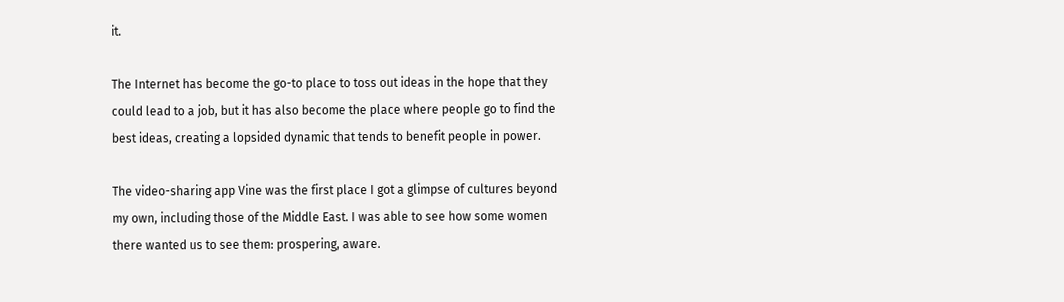it.

The Internet has become the go-to place to toss out ideas in the hope that they could lead to a job, but it has also become the place where people go to find the best ideas, creating a lopsided dynamic that tends to benefit people in power.

The video-sharing app Vine was the first place I got a glimpse of cultures beyond my own, including those of the Middle East. I was able to see how some women there wanted us to see them: prospering, aware.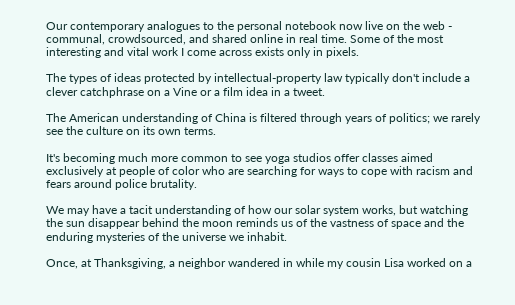Our contemporary analogues to the personal notebook now live on the web - communal, crowdsourced, and shared online in real time. Some of the most interesting and vital work I come across exists only in pixels.

The types of ideas protected by intellectual-property law typically don't include a clever catchphrase on a Vine or a film idea in a tweet.

The American understanding of China is filtered through years of politics; we rarely see the culture on its own terms.

It's becoming much more common to see yoga studios offer classes aimed exclusively at people of color who are searching for ways to cope with racism and fears around police brutality.

We may have a tacit understanding of how our solar system works, but watching the sun disappear behind the moon reminds us of the vastness of space and the enduring mysteries of the universe we inhabit.

Once, at Thanksgiving, a neighbor wandered in while my cousin Lisa worked on a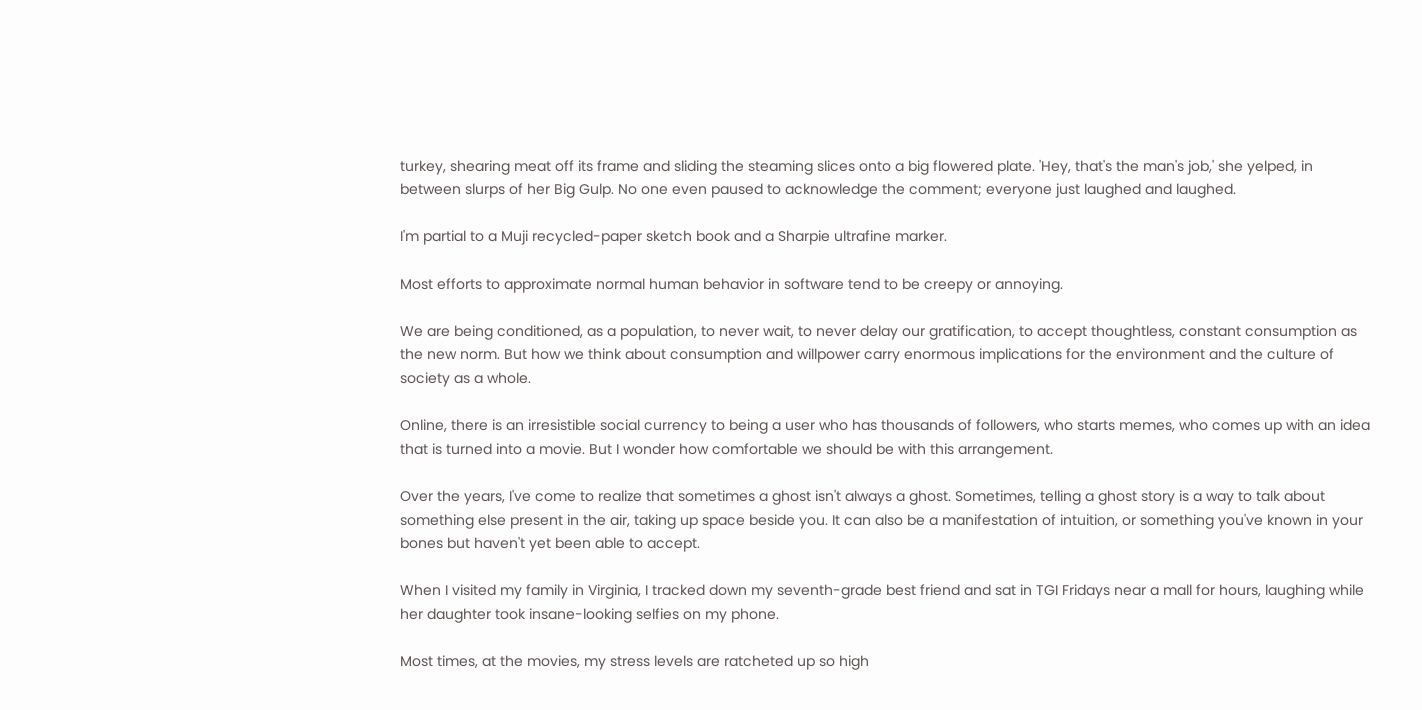turkey, shearing meat off its frame and sliding the steaming slices onto a big flowered plate. 'Hey, that's the man's job,' she yelped, in between slurps of her Big Gulp. No one even paused to acknowledge the comment; everyone just laughed and laughed.

I'm partial to a Muji recycled-paper sketch book and a Sharpie ultrafine marker.

Most efforts to approximate normal human behavior in software tend to be creepy or annoying.

We are being conditioned, as a population, to never wait, to never delay our gratification, to accept thoughtless, constant consumption as the new norm. But how we think about consumption and willpower carry enormous implications for the environment and the culture of society as a whole.

Online, there is an irresistible social currency to being a user who has thousands of followers, who starts memes, who comes up with an idea that is turned into a movie. But I wonder how comfortable we should be with this arrangement.

Over the years, I've come to realize that sometimes a ghost isn't always a ghost. Sometimes, telling a ghost story is a way to talk about something else present in the air, taking up space beside you. It can also be a manifestation of intuition, or something you've known in your bones but haven't yet been able to accept.

When I visited my family in Virginia, I tracked down my seventh-grade best friend and sat in TGI Fridays near a mall for hours, laughing while her daughter took insane-looking selfies on my phone.

Most times, at the movies, my stress levels are ratcheted up so high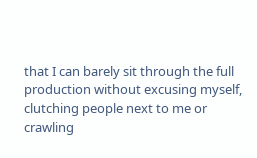that I can barely sit through the full production without excusing myself, clutching people next to me or crawling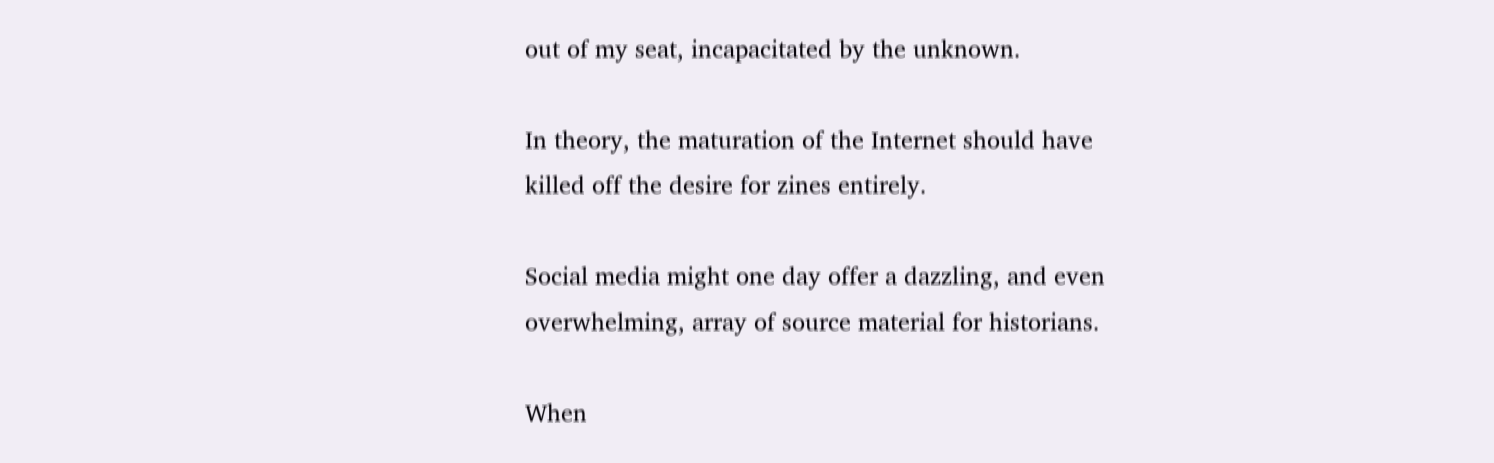out of my seat, incapacitated by the unknown.

In theory, the maturation of the Internet should have killed off the desire for zines entirely.

Social media might one day offer a dazzling, and even overwhelming, array of source material for historians.

When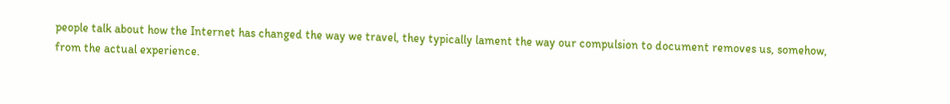people talk about how the Internet has changed the way we travel, they typically lament the way our compulsion to document removes us, somehow, from the actual experience.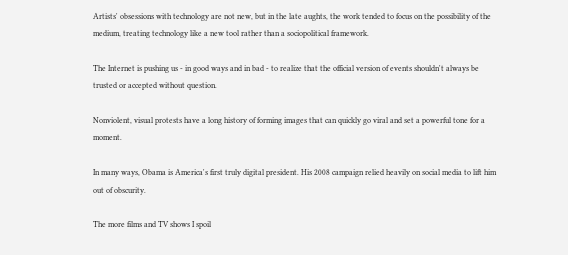Artists' obsessions with technology are not new, but in the late aughts, the work tended to focus on the possibility of the medium, treating technology like a new tool rather than a sociopolitical framework.

The Internet is pushing us - in good ways and in bad - to realize that the official version of events shouldn't always be trusted or accepted without question.

Nonviolent, visual protests have a long history of forming images that can quickly go viral and set a powerful tone for a moment.

In many ways, Obama is America's first truly digital president. His 2008 campaign relied heavily on social media to lift him out of obscurity.

The more films and TV shows I spoil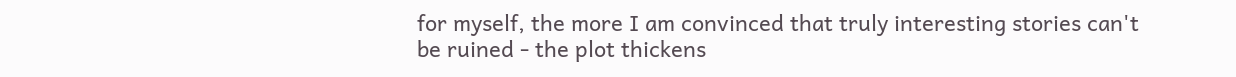for myself, the more I am convinced that truly interesting stories can't be ruined - the plot thickens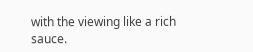with the viewing like a rich sauce.